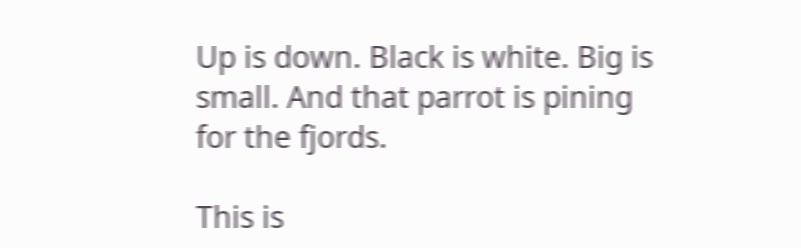Up is down. Black is white. Big is small. And that parrot is pining for the fjords.

This is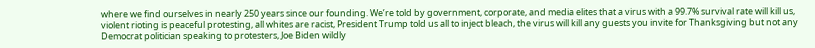where we find ourselves in nearly 250 years since our founding. We’re told by government, corporate, and media elites that a virus with a 99.7% survival rate will kill us, violent rioting is peaceful protesting, all whites are racist, President Trump told us all to inject bleach, the virus will kill any guests you invite for Thanksgiving but not any Democrat politician speaking to protesters, Joe Biden wildly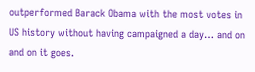outperformed Barack Obama with the most votes in US history without having campaigned a day… and on and on it goes.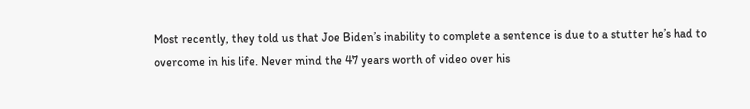Most recently, they told us that Joe Biden’s inability to complete a sentence is due to a stutter he’s had to overcome in his life. Never mind the 47 years worth of video over his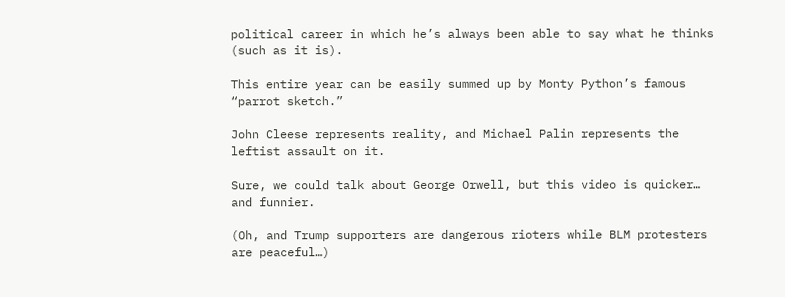political career in which he’s always been able to say what he thinks (such as it is).

This entire year can be easily summed up by Monty Python’s famous “parrot sketch.”

John Cleese represents reality, and Michael Palin represents the leftist assault on it.

Sure, we could talk about George Orwell, but this video is quicker… and funnier.

(Oh, and Trump supporters are dangerous rioters while BLM protesters are peaceful…)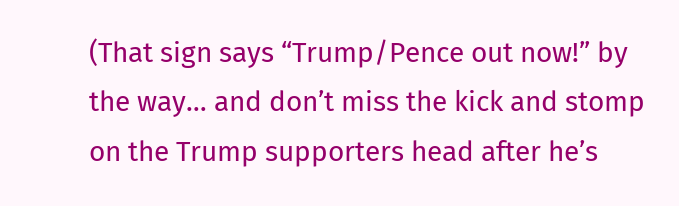(That sign says “Trump/Pence out now!” by the way… and don’t miss the kick and stomp on the Trump supporters head after he’s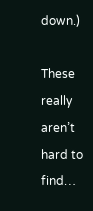down.)

These really aren’t hard to find…